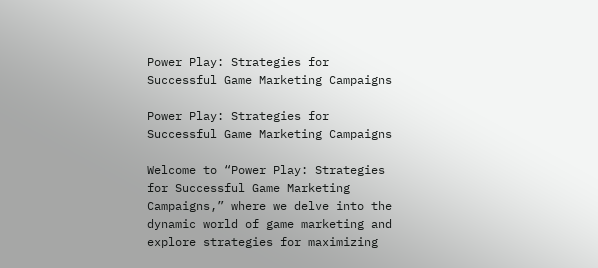Power Play: Strategies for Successful Game Marketing Campaigns

Power Play: Strategies for Successful Game Marketing Campaigns

Welcome to “Power Play: Strategies for Successful Game Marketing Campaigns,” where we delve into the dynamic world of game marketing and explore strategies for maximizing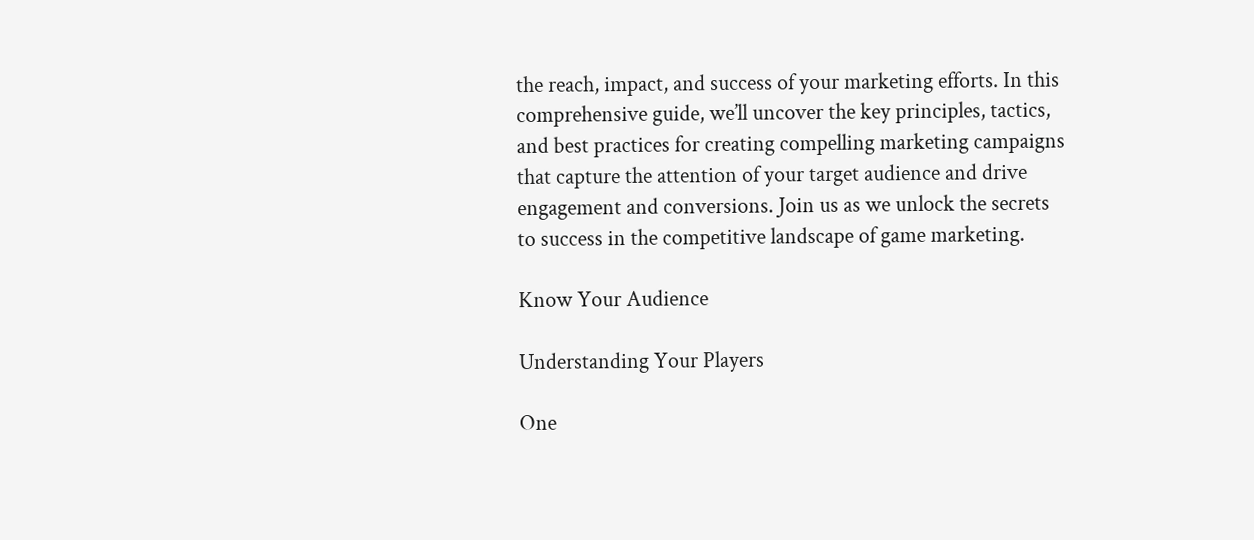the reach, impact, and success of your marketing efforts. In this comprehensive guide, we’ll uncover the key principles, tactics, and best practices for creating compelling marketing campaigns that capture the attention of your target audience and drive engagement and conversions. Join us as we unlock the secrets to success in the competitive landscape of game marketing.

Know Your Audience

Understanding Your Players

One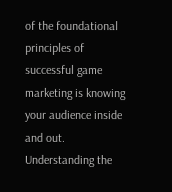of the foundational principles of successful game marketing is knowing your audience inside and out. Understanding the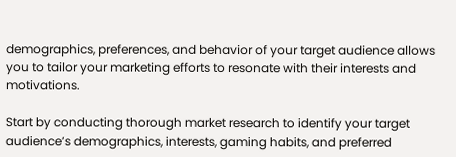demographics, preferences, and behavior of your target audience allows you to tailor your marketing efforts to resonate with their interests and motivations.

Start by conducting thorough market research to identify your target audience’s demographics, interests, gaming habits, and preferred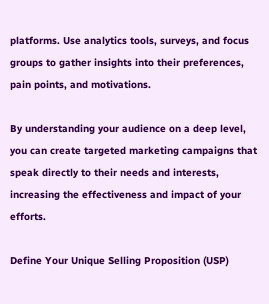platforms. Use analytics tools, surveys, and focus groups to gather insights into their preferences, pain points, and motivations.

By understanding your audience on a deep level, you can create targeted marketing campaigns that speak directly to their needs and interests, increasing the effectiveness and impact of your efforts.

Define Your Unique Selling Proposition (USP)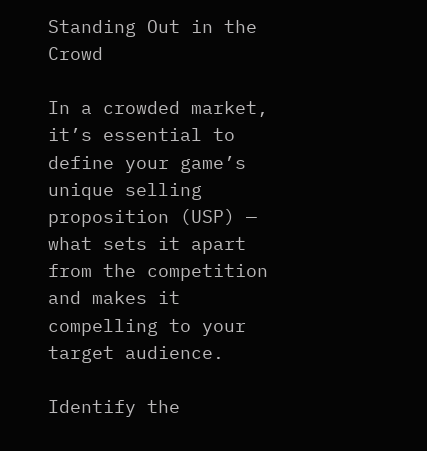Standing Out in the Crowd

In a crowded market, it’s essential to define your game’s unique selling proposition (USP) — what sets it apart from the competition and makes it compelling to your target audience.

Identify the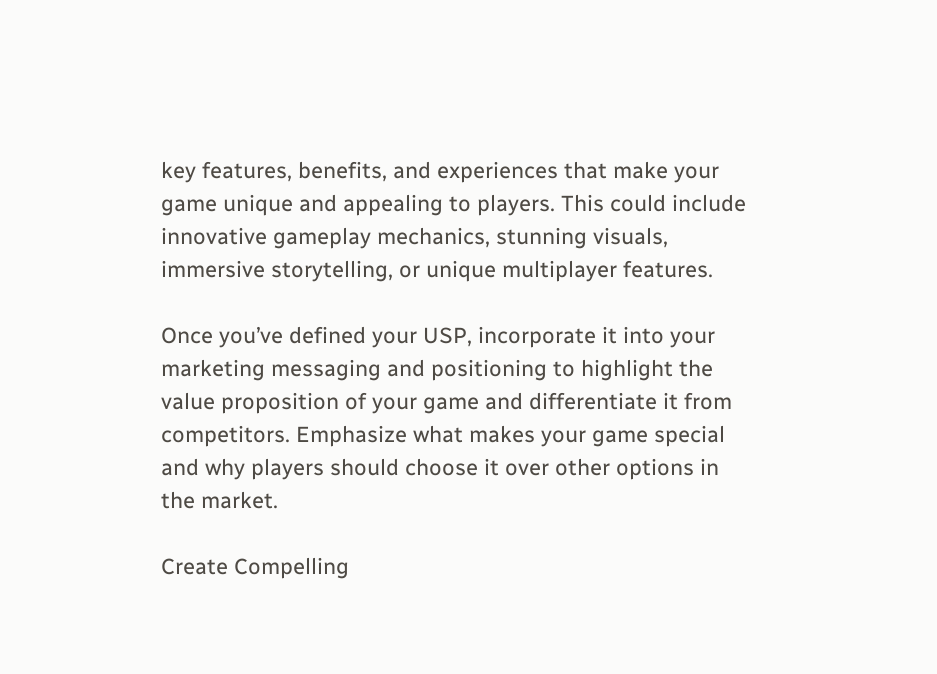key features, benefits, and experiences that make your game unique and appealing to players. This could include innovative gameplay mechanics, stunning visuals, immersive storytelling, or unique multiplayer features.

Once you’ve defined your USP, incorporate it into your marketing messaging and positioning to highlight the value proposition of your game and differentiate it from competitors. Emphasize what makes your game special and why players should choose it over other options in the market.

Create Compelling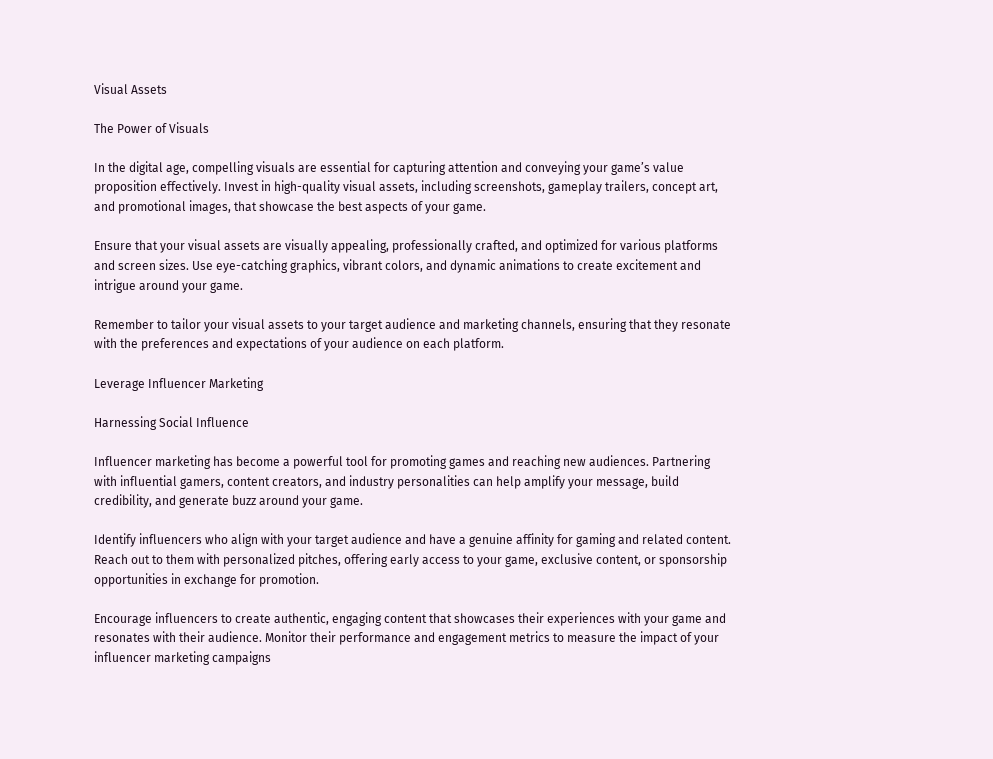Visual Assets

The Power of Visuals

In the digital age, compelling visuals are essential for capturing attention and conveying your game’s value proposition effectively. Invest in high-quality visual assets, including screenshots, gameplay trailers, concept art, and promotional images, that showcase the best aspects of your game.

Ensure that your visual assets are visually appealing, professionally crafted, and optimized for various platforms and screen sizes. Use eye-catching graphics, vibrant colors, and dynamic animations to create excitement and intrigue around your game.

Remember to tailor your visual assets to your target audience and marketing channels, ensuring that they resonate with the preferences and expectations of your audience on each platform.

Leverage Influencer Marketing

Harnessing Social Influence

Influencer marketing has become a powerful tool for promoting games and reaching new audiences. Partnering with influential gamers, content creators, and industry personalities can help amplify your message, build credibility, and generate buzz around your game.

Identify influencers who align with your target audience and have a genuine affinity for gaming and related content. Reach out to them with personalized pitches, offering early access to your game, exclusive content, or sponsorship opportunities in exchange for promotion.

Encourage influencers to create authentic, engaging content that showcases their experiences with your game and resonates with their audience. Monitor their performance and engagement metrics to measure the impact of your influencer marketing campaigns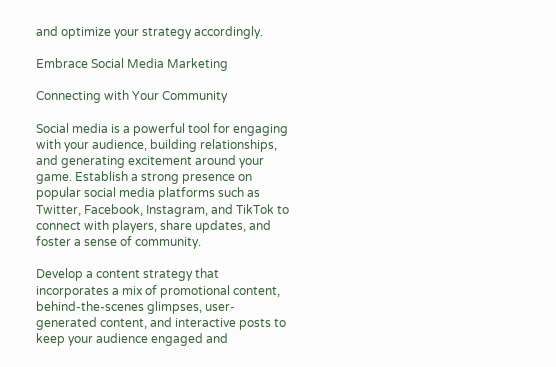and optimize your strategy accordingly.

Embrace Social Media Marketing

Connecting with Your Community

Social media is a powerful tool for engaging with your audience, building relationships, and generating excitement around your game. Establish a strong presence on popular social media platforms such as Twitter, Facebook, Instagram, and TikTok to connect with players, share updates, and foster a sense of community.

Develop a content strategy that incorporates a mix of promotional content, behind-the-scenes glimpses, user-generated content, and interactive posts to keep your audience engaged and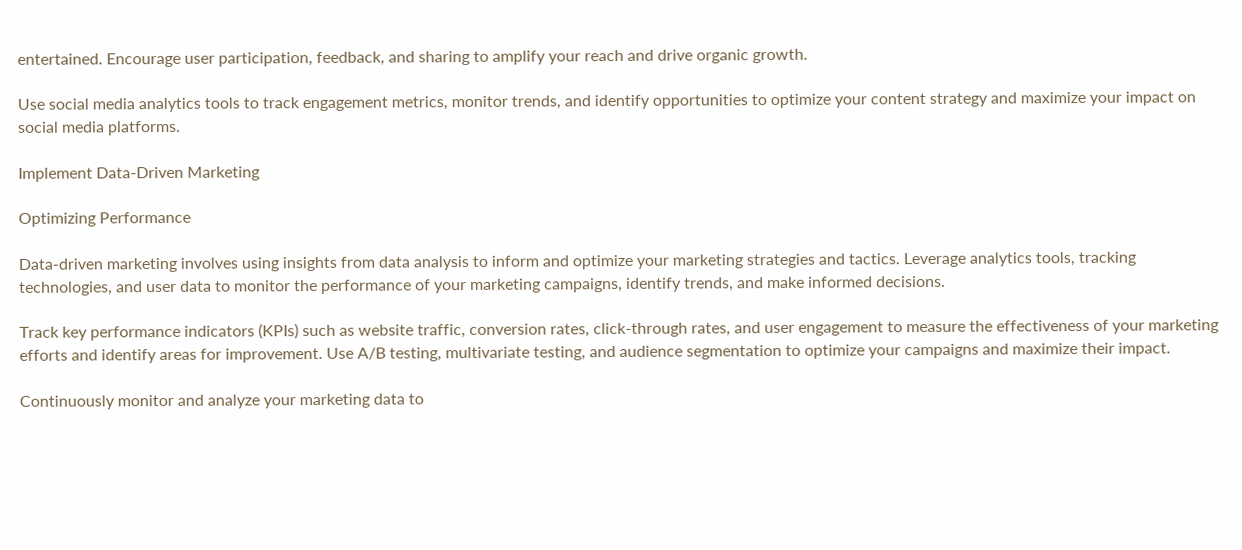entertained. Encourage user participation, feedback, and sharing to amplify your reach and drive organic growth.

Use social media analytics tools to track engagement metrics, monitor trends, and identify opportunities to optimize your content strategy and maximize your impact on social media platforms.

Implement Data-Driven Marketing

Optimizing Performance

Data-driven marketing involves using insights from data analysis to inform and optimize your marketing strategies and tactics. Leverage analytics tools, tracking technologies, and user data to monitor the performance of your marketing campaigns, identify trends, and make informed decisions.

Track key performance indicators (KPIs) such as website traffic, conversion rates, click-through rates, and user engagement to measure the effectiveness of your marketing efforts and identify areas for improvement. Use A/B testing, multivariate testing, and audience segmentation to optimize your campaigns and maximize their impact.

Continuously monitor and analyze your marketing data to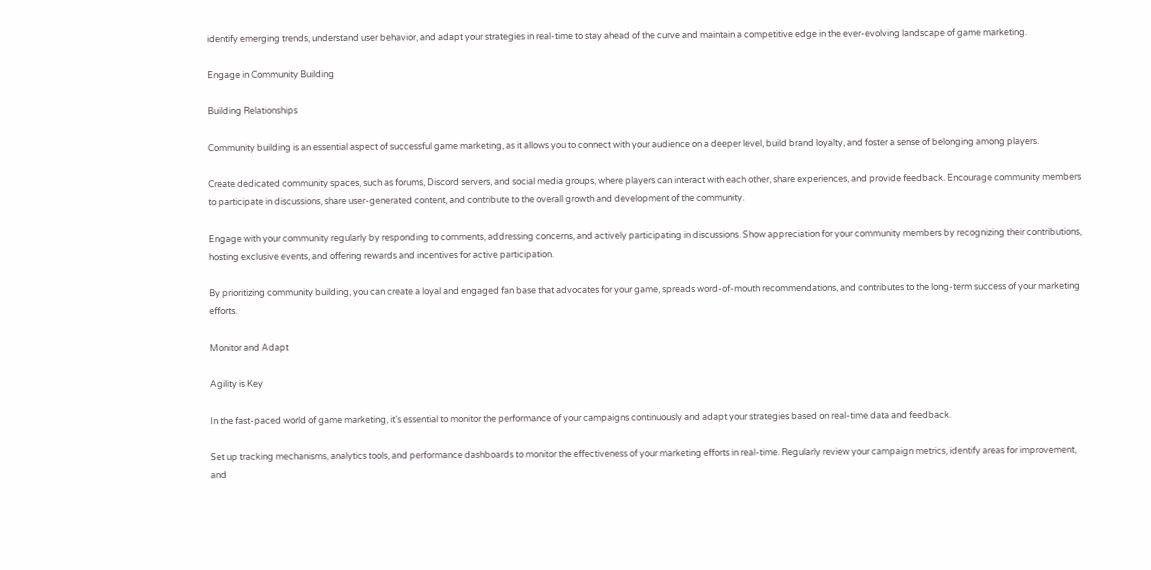identify emerging trends, understand user behavior, and adapt your strategies in real-time to stay ahead of the curve and maintain a competitive edge in the ever-evolving landscape of game marketing.

Engage in Community Building

Building Relationships

Community building is an essential aspect of successful game marketing, as it allows you to connect with your audience on a deeper level, build brand loyalty, and foster a sense of belonging among players.

Create dedicated community spaces, such as forums, Discord servers, and social media groups, where players can interact with each other, share experiences, and provide feedback. Encourage community members to participate in discussions, share user-generated content, and contribute to the overall growth and development of the community.

Engage with your community regularly by responding to comments, addressing concerns, and actively participating in discussions. Show appreciation for your community members by recognizing their contributions, hosting exclusive events, and offering rewards and incentives for active participation.

By prioritizing community building, you can create a loyal and engaged fan base that advocates for your game, spreads word-of-mouth recommendations, and contributes to the long-term success of your marketing efforts.

Monitor and Adapt

Agility is Key

In the fast-paced world of game marketing, it’s essential to monitor the performance of your campaigns continuously and adapt your strategies based on real-time data and feedback.

Set up tracking mechanisms, analytics tools, and performance dashboards to monitor the effectiveness of your marketing efforts in real-time. Regularly review your campaign metrics, identify areas for improvement, and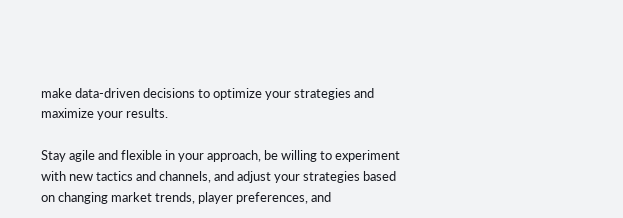make data-driven decisions to optimize your strategies and maximize your results.

Stay agile and flexible in your approach, be willing to experiment with new tactics and channels, and adjust your strategies based on changing market trends, player preferences, and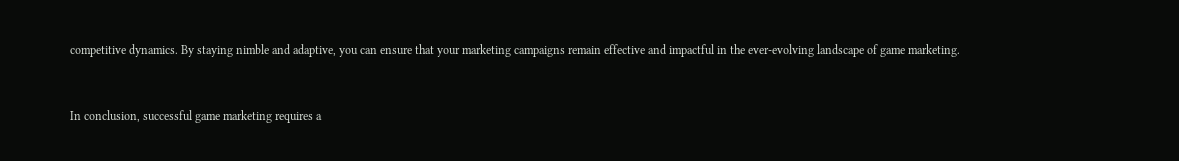competitive dynamics. By staying nimble and adaptive, you can ensure that your marketing campaigns remain effective and impactful in the ever-evolving landscape of game marketing.


In conclusion, successful game marketing requires a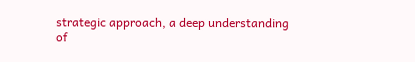strategic approach, a deep understanding of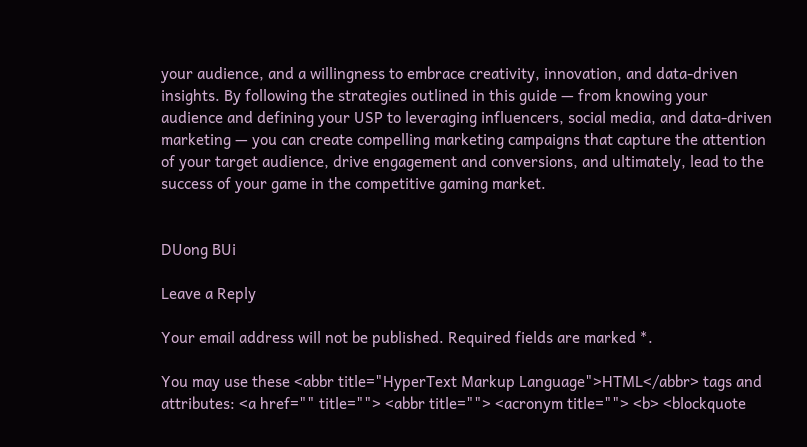your audience, and a willingness to embrace creativity, innovation, and data-driven insights. By following the strategies outlined in this guide — from knowing your audience and defining your USP to leveraging influencers, social media, and data-driven marketing — you can create compelling marketing campaigns that capture the attention of your target audience, drive engagement and conversions, and ultimately, lead to the success of your game in the competitive gaming market.


DUong BUi

Leave a Reply

Your email address will not be published. Required fields are marked *.

You may use these <abbr title="HyperText Markup Language">HTML</abbr> tags and attributes: <a href="" title=""> <abbr title=""> <acronym title=""> <b> <blockquote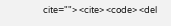cite=""> <cite> <code> <del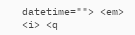datetime=""> <em> <i> <q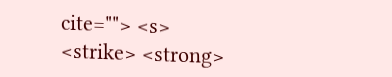cite=""> <s> <strike> <strong>